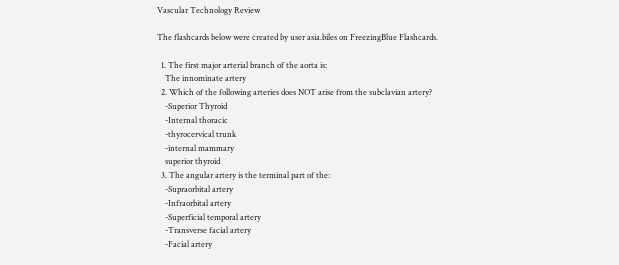Vascular Technology Review

The flashcards below were created by user asia.biles on FreezingBlue Flashcards.

  1. The first major arterial branch of the aorta is:
    The innominate artery
  2. Which of the following arteries does NOT arise from the subclavian artery?
    -Superior Thyroid
    -Internal thoracic
    -thyrocervical trunk
    -internal mammary
    superior thyroid
  3. The angular artery is the terminal part of the:
    -Supraorbital artery
    -Infraorbital artery
    -Superficial temporal artery
    -Transverse facial artery
    -Facial artery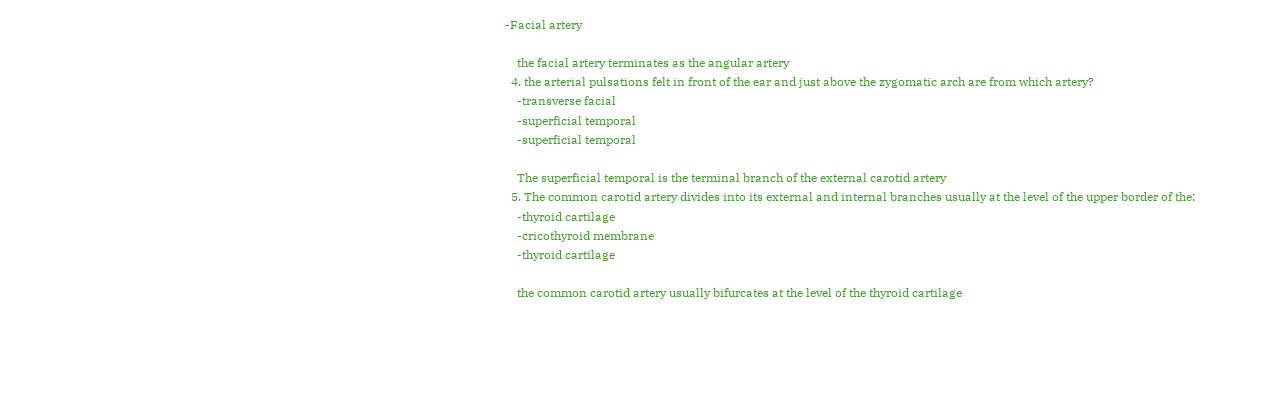-Facial artery

    the facial artery terminates as the angular artery
  4. the arterial pulsations felt in front of the ear and just above the zygomatic arch are from which artery?
    -transverse facial
    -superficial temporal
    -superficial temporal

    The superficial temporal is the terminal branch of the external carotid artery
  5. The common carotid artery divides into its external and internal branches usually at the level of the upper border of the:
    -thyroid cartilage
    -cricothyroid membrane
    -thyroid cartilage

    the common carotid artery usually bifurcates at the level of the thyroid cartilage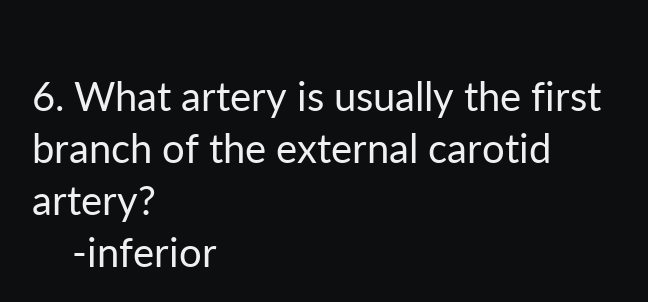6. What artery is usually the first branch of the external carotid artery?
    -inferior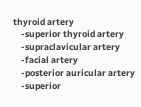thyroid artery
    -superior thyroid artery
    -supraclavicular artery
    -facial artery
    -posterior auricular artery
    -superior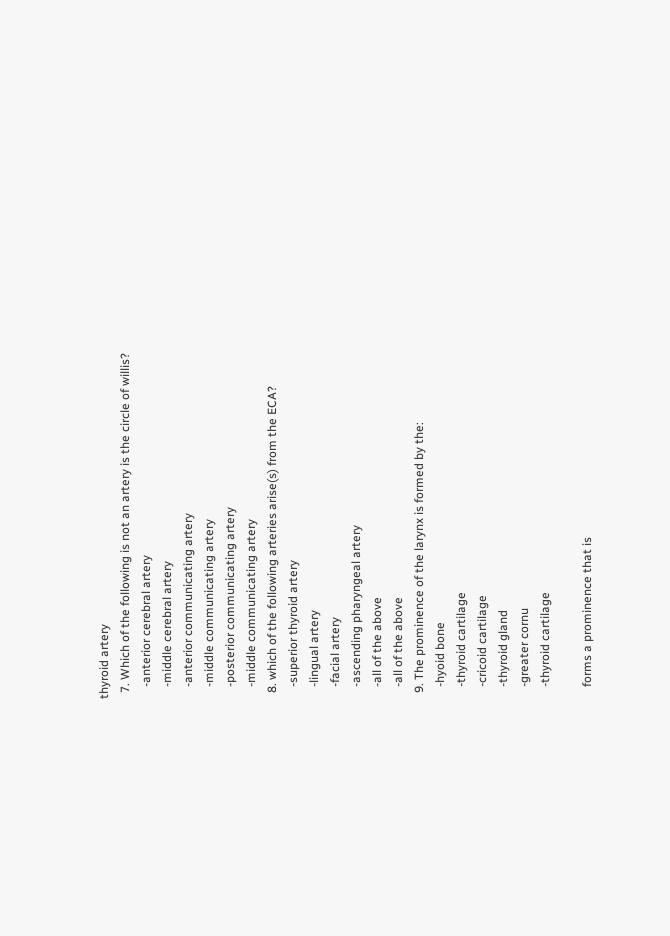thyroid artery
  7. Which of the following is not an artery is the circle of willis?
    -anterior cerebral artery
    -middle cerebral artery
    -anterior communicating artery
    -middle communicating artery
    -posterior communicating artery
    -middle communicating artery
  8. which of the following arteries arise(s) from the ECA?
    -superior thyroid artery
    -lingual artery
    -facial artery
    -ascending pharyngeal artery
    -all of the above
    -all of the above
  9. The prominence of the larynx is formed by the:
    -hyoid bone
    -thyroid cartilage
    -cricoid cartilage
    -thyroid gland
    -greater cornu
    -thyroid cartilage

    forms a prominence that is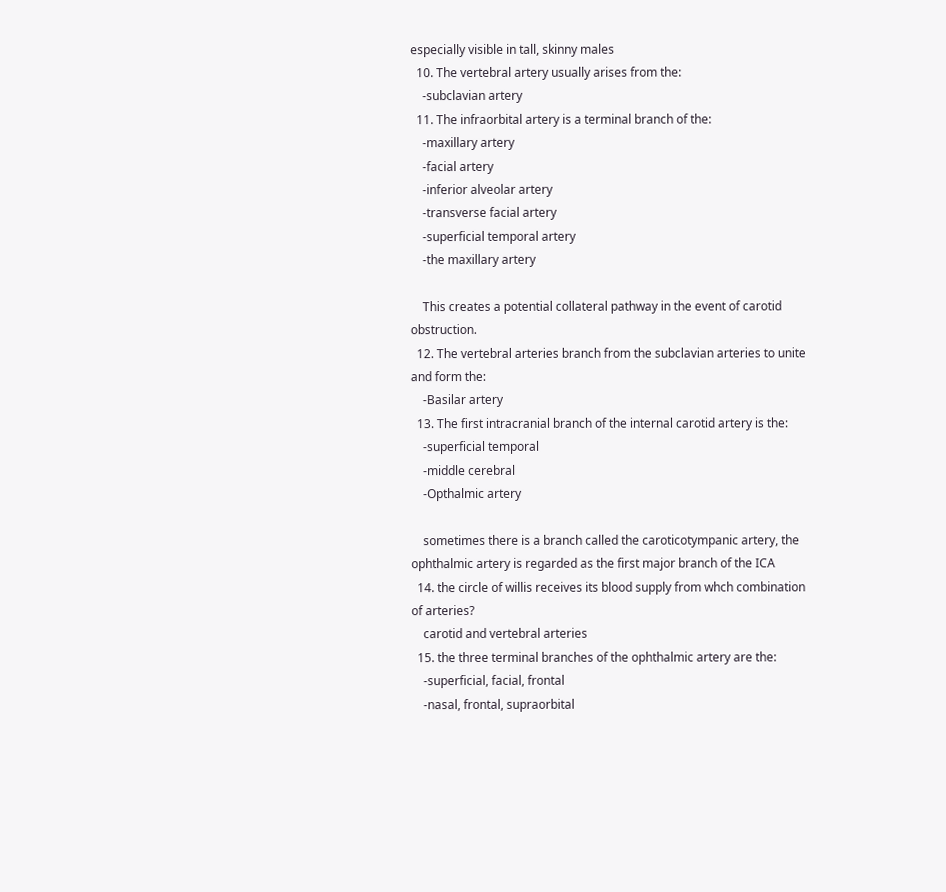especially visible in tall, skinny males
  10. The vertebral artery usually arises from the:
    -subclavian artery
  11. The infraorbital artery is a terminal branch of the:
    -maxillary artery
    -facial artery
    -inferior alveolar artery
    -transverse facial artery
    -superficial temporal artery
    -the maxillary artery

    This creates a potential collateral pathway in the event of carotid obstruction.
  12. The vertebral arteries branch from the subclavian arteries to unite and form the:
    -Basilar artery
  13. The first intracranial branch of the internal carotid artery is the:
    -superficial temporal
    -middle cerebral
    -Opthalmic artery

    sometimes there is a branch called the caroticotympanic artery, the ophthalmic artery is regarded as the first major branch of the ICA
  14. the circle of willis receives its blood supply from whch combination of arteries?
    carotid and vertebral arteries
  15. the three terminal branches of the ophthalmic artery are the:
    -superficial, facial, frontal
    -nasal, frontal, supraorbital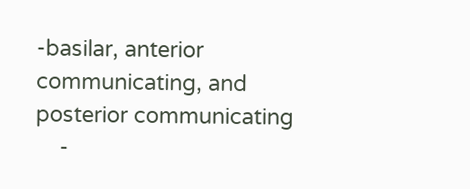-basilar, anterior communicating, and posterior communicating
    -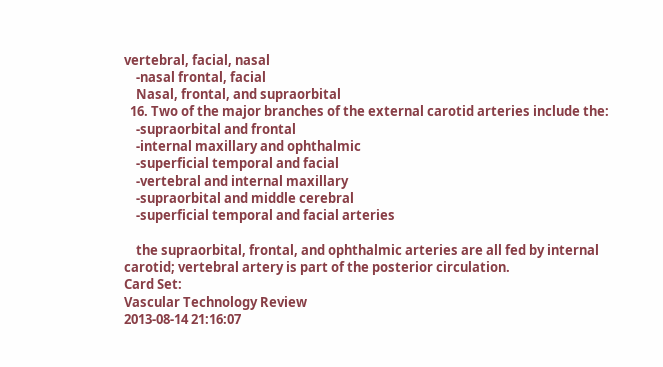vertebral, facial, nasal
    -nasal frontal, facial
    Nasal, frontal, and supraorbital
  16. Two of the major branches of the external carotid arteries include the:
    -supraorbital and frontal
    -internal maxillary and ophthalmic
    -superficial temporal and facial
    -vertebral and internal maxillary
    -supraorbital and middle cerebral
    -superficial temporal and facial arteries

    the supraorbital, frontal, and ophthalmic arteries are all fed by internal carotid; vertebral artery is part of the posterior circulation.
Card Set:
Vascular Technology Review
2013-08-14 21:16:07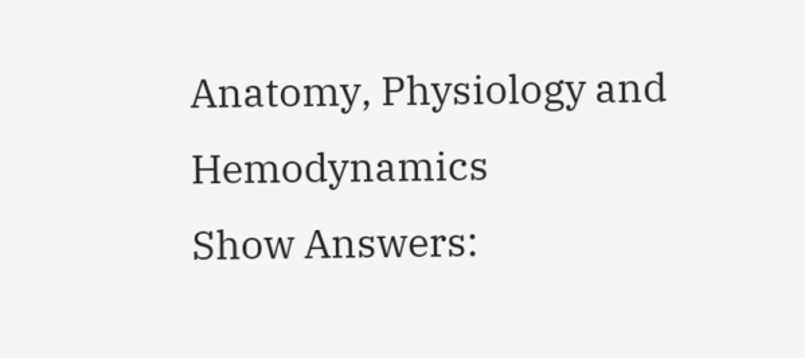Anatomy, Physiology and Hemodynamics
Show Answers: